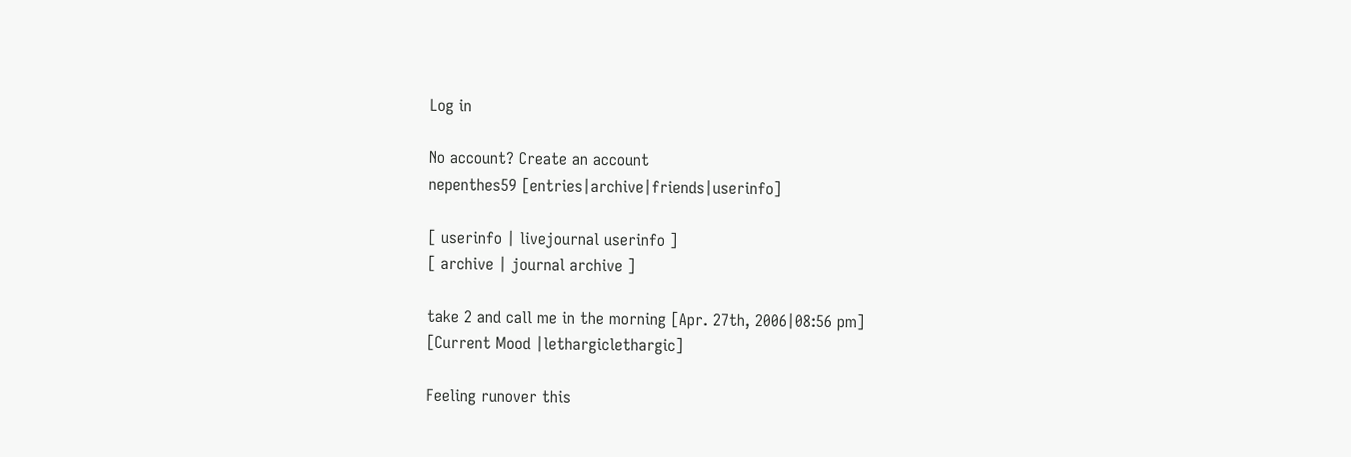Log in

No account? Create an account
nepenthes59 [entries|archive|friends|userinfo]

[ userinfo | livejournal userinfo ]
[ archive | journal archive ]

take 2 and call me in the morning [Apr. 27th, 2006|08:56 pm]
[Current Mood |lethargiclethargic]

Feeling runover this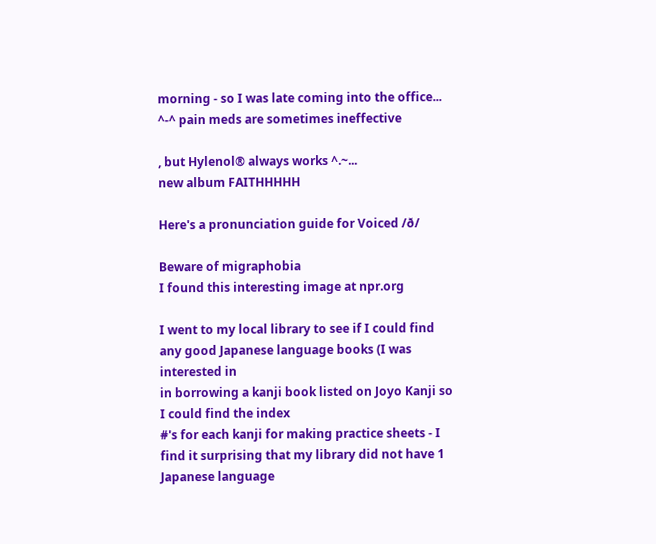morning - so I was late coming into the office...
^-^ pain meds are sometimes ineffective

, but Hylenol® always works ^.~...
new album FAITHHHHH

Here's a pronunciation guide for Voiced /ð/

Beware of migraphobia
I found this interesting image at npr.org

I went to my local library to see if I could find any good Japanese language books (I was interested in
in borrowing a kanji book listed on Joyo Kanji so I could find the index
#'s for each kanji for making practice sheets - I find it surprising that my library did not have 1 Japanese language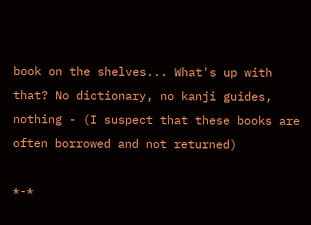book on the shelves... What's up with that? No dictionary, no kanji guides, nothing - (I suspect that these books are often borrowed and not returned)

*-*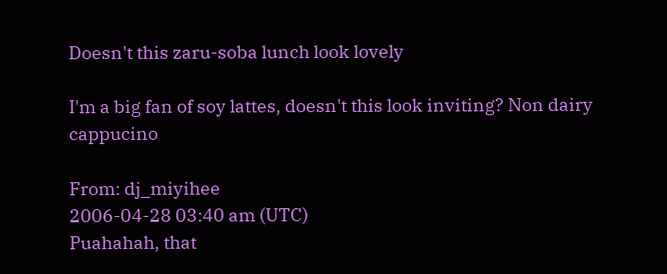Doesn't this zaru-soba lunch look lovely

I'm a big fan of soy lattes, doesn't this look inviting? Non dairy cappucino

From: dj_miyihee
2006-04-28 03:40 am (UTC)
Puahahah, that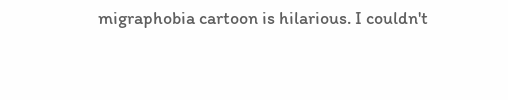migraphobia cartoon is hilarious. I couldn't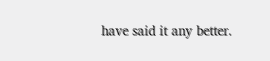have said it any better.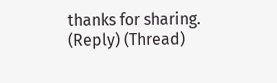thanks for sharing.
(Reply) (Thread)